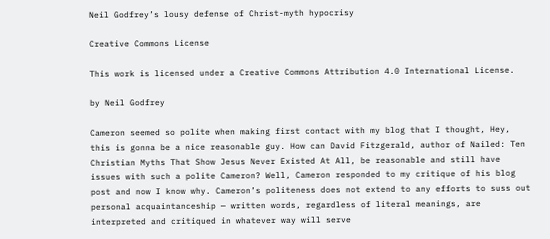Neil Godfrey’s lousy defense of Christ-myth hypocrisy

Creative Commons License

This work is licensed under a Creative Commons Attribution 4.0 International License.

by Neil Godfrey

Cameron seemed so polite when making first contact with my blog that I thought, Hey, this is gonna be a nice reasonable guy. How can David Fitzgerald, author of Nailed: Ten Christian Myths That Show Jesus Never Existed At All, be reasonable and still have issues with such a polite Cameron? Well, Cameron responded to my critique of his blog post and now I know why. Cameron’s politeness does not extend to any efforts to suss out personal acquaintanceship — written words, regardless of literal meanings, are interpreted and critiqued in whatever way will serve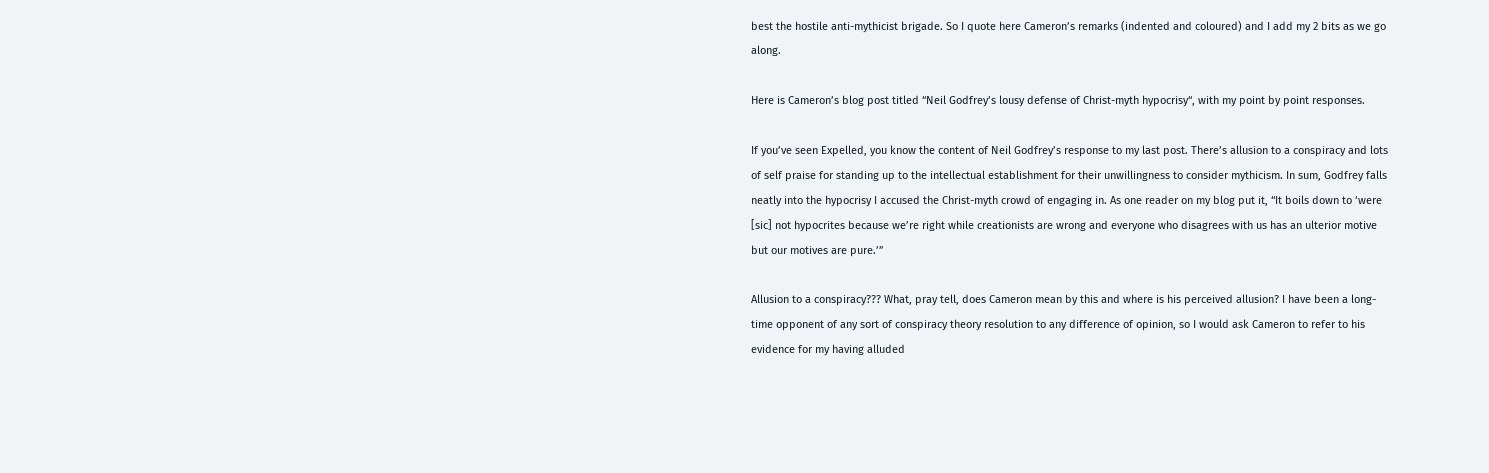best the hostile anti-mythicist brigade. So I quote here Cameron’s remarks (indented and coloured) and I add my 2 bits as we go along.

Here is Cameron’s blog post titled “Neil Godfrey’s lousy defense of Christ-myth hypocrisy“, with my point by point responses.

If you’ve seen Expelled, you know the content of Neil Godfrey’s response to my last post. There’s allusion to a conspiracy and lots of self praise for standing up to the intellectual establishment for their unwillingness to consider mythicism. In sum, Godfrey falls neatly into the hypocrisy I accused the Christ-myth crowd of engaging in. As one reader on my blog put it, “It boils down to ‘were [sic] not hypocrites because we’re right while creationists are wrong and everyone who disagrees with us has an ulterior motive but our motives are pure.’”

Allusion to a conspiracy??? What, pray tell, does Cameron mean by this and where is his perceived allusion? I have been a long-time opponent of any sort of conspiracy theory resolution to any difference of opinion, so I would ask Cameron to refer to his evidence for my having alluded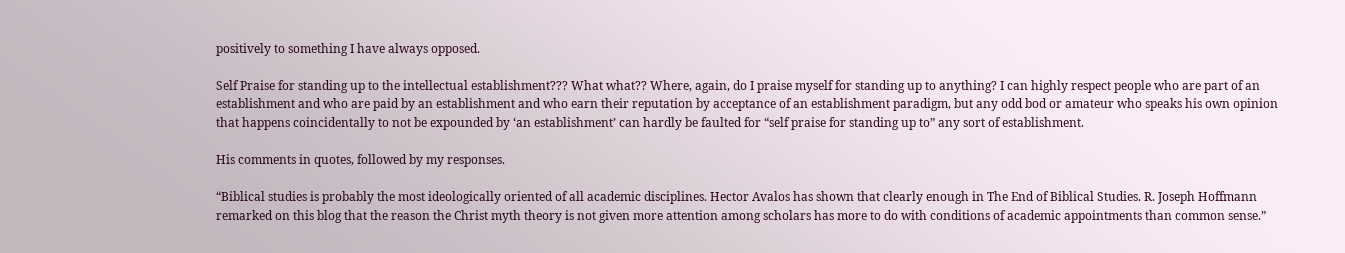positively to something I have always opposed.

Self Praise for standing up to the intellectual establishment??? What what?? Where, again, do I praise myself for standing up to anything? I can highly respect people who are part of an establishment and who are paid by an establishment and who earn their reputation by acceptance of an establishment paradigm, but any odd bod or amateur who speaks his own opinion that happens coincidentally to not be expounded by ‘an establishment’ can hardly be faulted for “self praise for standing up to” any sort of establishment.

His comments in quotes, followed by my responses.

“Biblical studies is probably the most ideologically oriented of all academic disciplines. Hector Avalos has shown that clearly enough in The End of Biblical Studies. R. Joseph Hoffmann remarked on this blog that the reason the Christ myth theory is not given more attention among scholars has more to do with conditions of academic appointments than common sense.”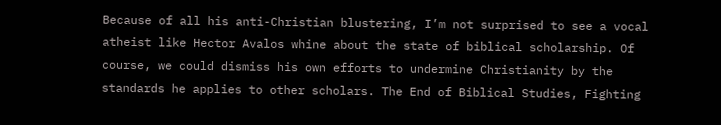Because of all his anti-Christian blustering, I’m not surprised to see a vocal atheist like Hector Avalos whine about the state of biblical scholarship. Of course, we could dismiss his own efforts to undermine Christianity by the standards he applies to other scholars. The End of Biblical Studies, Fighting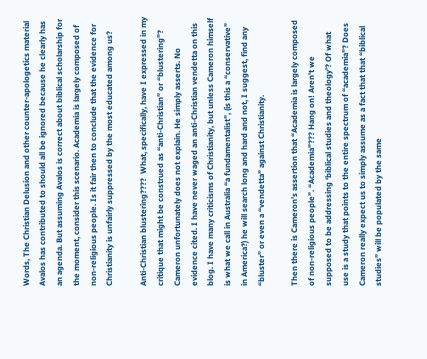Words, The Christian Delusion and other counter-apologetics material Avalos has contributed to should all be ignored because he clearly has an agenda. But assuming Avalos is correct about biblical scholarship for the moment, consider this scenario. Academia is largely composed of non-religious people. Is it fair then to conclude that the evidence for Christianity is unfairly suppressed by the most educated among us?

Anti-Christian blustering????  What, specifically, have I expressed in my critique that might be construed as “anti-Christian” or “blustering”? Cameron unfortunately does not explain. He simply asserts. No evidence cited. I have never waged an anti-Christian vendetta on this blog. I have many criticisms of Christianity, but unless Cameron himself is what we call in Australia “a fundamentalist”, (is this a “conservative” in America?) he will search long and hard and not, I suggest, find any “bluster” or even a “vendetta” against Christianity.

Then there is Cameron’s assertion that “Academia is largely composed of non-religious people”. “Academia”??? Hang on! Aren’t we supposed to be addressing ‘biblical studies and theology’? Of what use is a study that points to the entire spectrum of “academia”? Does Cameron really expect us to simply assume as a fact that that “biblical studies” will be populated by the same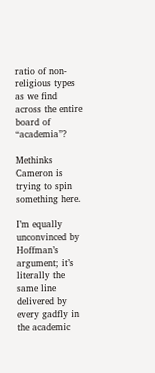ratio of non-religious types as we find across the entire board of “academia”?

Methinks Cameron is trying to spin something here.

I’m equally unconvinced by Hoffman’s argument; it’s literally the same line delivered by every gadfly in the academic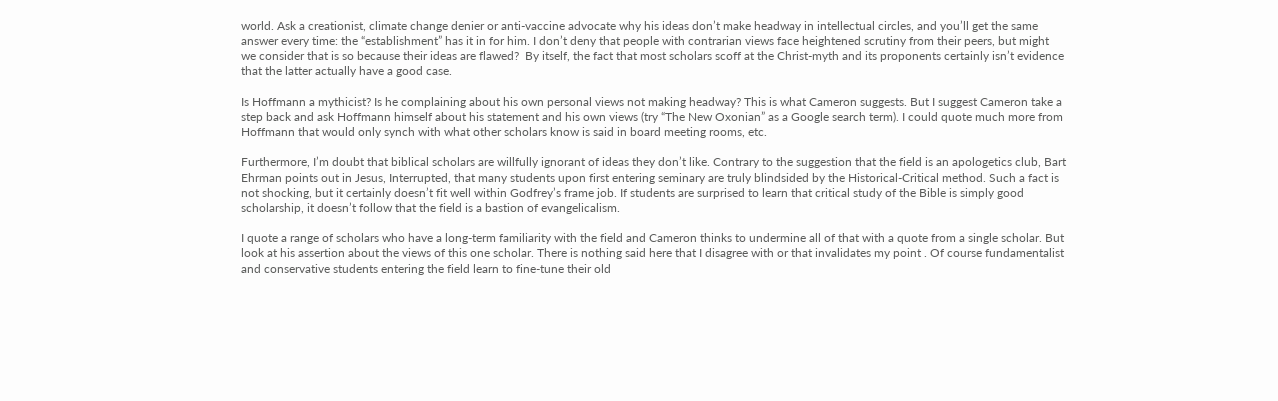world. Ask a creationist, climate change denier or anti-vaccine advocate why his ideas don’t make headway in intellectual circles, and you’ll get the same answer every time: the “establishment” has it in for him. I don’t deny that people with contrarian views face heightened scrutiny from their peers, but might we consider that is so because their ideas are flawed?  By itself, the fact that most scholars scoff at the Christ-myth and its proponents certainly isn’t evidence that the latter actually have a good case.

Is Hoffmann a mythicist? Is he complaining about his own personal views not making headway? This is what Cameron suggests. But I suggest Cameron take a step back and ask Hoffmann himself about his statement and his own views (try “The New Oxonian” as a Google search term). I could quote much more from Hoffmann that would only synch with what other scholars know is said in board meeting rooms, etc.

Furthermore, I’m doubt that biblical scholars are willfully ignorant of ideas they don’t like. Contrary to the suggestion that the field is an apologetics club, Bart Ehrman points out in Jesus, Interrupted, that many students upon first entering seminary are truly blindsided by the Historical-Critical method. Such a fact is not shocking, but it certainly doesn’t fit well within Godfrey’s frame job. If students are surprised to learn that critical study of the Bible is simply good scholarship, it doesn’t follow that the field is a bastion of evangelicalism.

I quote a range of scholars who have a long-term familiarity with the field and Cameron thinks to undermine all of that with a quote from a single scholar. But look at his assertion about the views of this one scholar. There is nothing said here that I disagree with or that invalidates my point . Of course fundamentalist and conservative students entering the field learn to fine-tune their old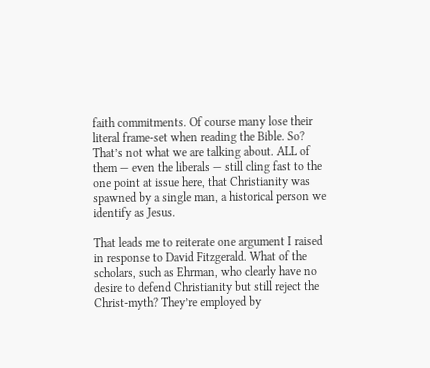faith commitments. Of course many lose their literal frame-set when reading the Bible. So? That’s not what we are talking about. ALL of them — even the liberals — still cling fast to the one point at issue here, that Christianity was spawned by a single man, a historical person we identify as Jesus.

That leads me to reiterate one argument I raised in response to David Fitzgerald. What of the scholars, such as Ehrman, who clearly have no desire to defend Christianity but still reject the Christ-myth? They’re employed by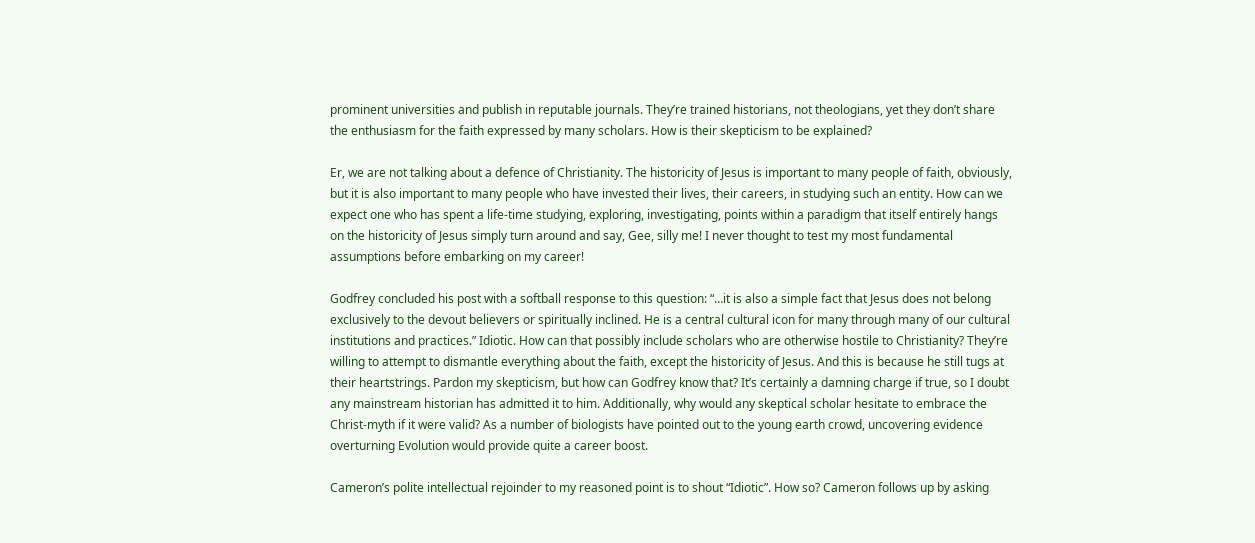prominent universities and publish in reputable journals. They’re trained historians, not theologians, yet they don’t share the enthusiasm for the faith expressed by many scholars. How is their skepticism to be explained?

Er, we are not talking about a defence of Christianity. The historicity of Jesus is important to many people of faith, obviously, but it is also important to many people who have invested their lives, their careers, in studying such an entity. How can we expect one who has spent a life-time studying, exploring, investigating, points within a paradigm that itself entirely hangs on the historicity of Jesus simply turn around and say, Gee, silly me! I never thought to test my most fundamental assumptions before embarking on my career!

Godfrey concluded his post with a softball response to this question: “…it is also a simple fact that Jesus does not belong exclusively to the devout believers or spiritually inclined. He is a central cultural icon for many through many of our cultural institutions and practices.” Idiotic. How can that possibly include scholars who are otherwise hostile to Christianity? They’re willing to attempt to dismantle everything about the faith, except the historicity of Jesus. And this is because he still tugs at their heartstrings. Pardon my skepticism, but how can Godfrey know that? It’s certainly a damning charge if true, so I doubt any mainstream historian has admitted it to him. Additionally, why would any skeptical scholar hesitate to embrace the Christ-myth if it were valid? As a number of biologists have pointed out to the young earth crowd, uncovering evidence overturning Evolution would provide quite a career boost.

Cameron’s polite intellectual rejoinder to my reasoned point is to shout “Idiotic”. How so? Cameron follows up by asking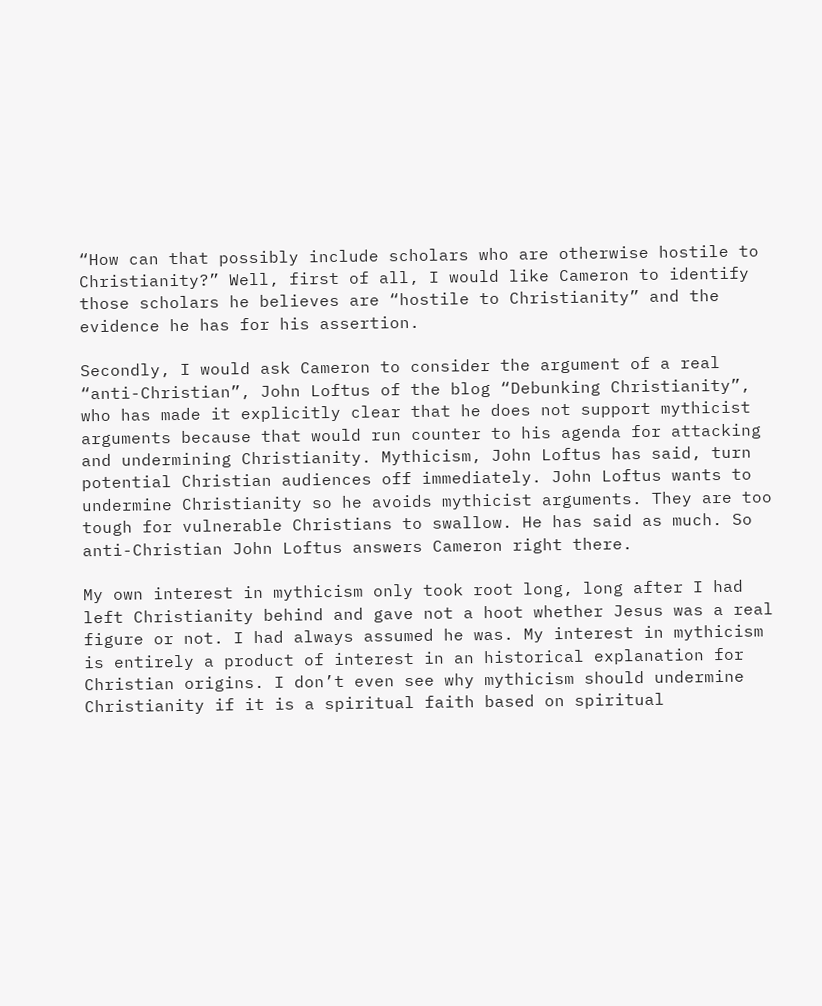“How can that possibly include scholars who are otherwise hostile to Christianity?” Well, first of all, I would like Cameron to identify those scholars he believes are “hostile to Christianity” and the evidence he has for his assertion.

Secondly, I would ask Cameron to consider the argument of a real “anti-Christian”, John Loftus of the blog “Debunking Christianity”, who has made it explicitly clear that he does not support mythicist arguments because that would run counter to his agenda for attacking and undermining Christianity. Mythicism, John Loftus has said, turn potential Christian audiences off immediately. John Loftus wants to undermine Christianity so he avoids mythicist arguments. They are too tough for vulnerable Christians to swallow. He has said as much. So anti-Christian John Loftus answers Cameron right there.

My own interest in mythicism only took root long, long after I had left Christianity behind and gave not a hoot whether Jesus was a real figure or not. I had always assumed he was. My interest in mythicism is entirely a product of interest in an historical explanation for Christian origins. I don’t even see why mythicism should undermine Christianity if it is a spiritual faith based on spiritual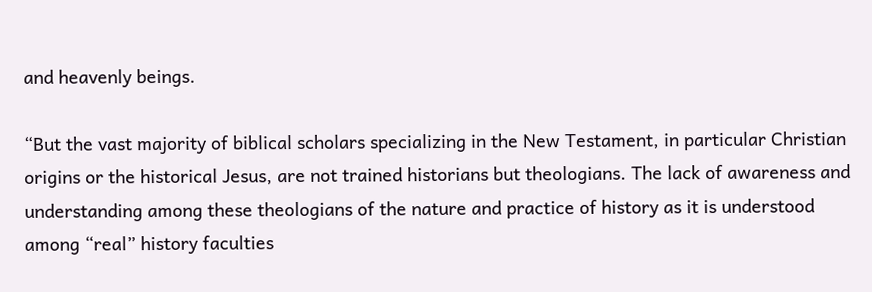and heavenly beings.

“But the vast majority of biblical scholars specializing in the New Testament, in particular Christian origins or the historical Jesus, are not trained historians but theologians. The lack of awareness and understanding among these theologians of the nature and practice of history as it is understood among “real” history faculties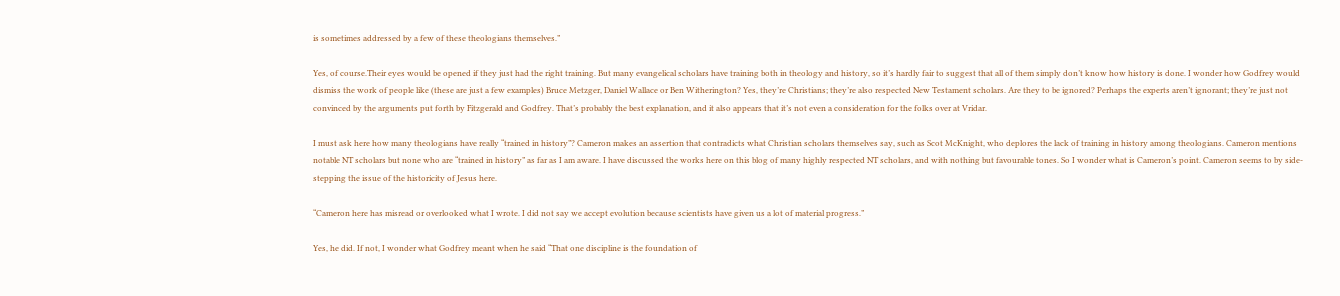is sometimes addressed by a few of these theologians themselves.”

Yes, of course.Their eyes would be opened if they just had the right training. But many evangelical scholars have training both in theology and history, so it’s hardly fair to suggest that all of them simply don’t know how history is done. I wonder how Godfrey would dismiss the work of people like (these are just a few examples) Bruce Metzger, Daniel Wallace or Ben Witherington? Yes, they’re Christians; they’re also respected New Testament scholars. Are they to be ignored? Perhaps the experts aren’t ignorant; they’re just not convinced by the arguments put forth by Fitzgerald and Godfrey. That’s probably the best explanation, and it also appears that it’s not even a consideration for the folks over at Vridar.

I must ask here how many theologians have really “trained in history”? Cameron makes an assertion that contradicts what Christian scholars themselves say, such as Scot McKnight, who deplores the lack of training in history among theologians. Cameron mentions notable NT scholars but none who are “trained in history” as far as I am aware. I have discussed the works here on this blog of many highly respected NT scholars, and with nothing but favourable tones. So I wonder what is Cameron’s point. Cameron seems to by side-stepping the issue of the historicity of Jesus here.

“Cameron here has misread or overlooked what I wrote. I did not say we accept evolution because scientists have given us a lot of material progress.”

Yes, he did. If not, I wonder what Godfrey meant when he said “That one discipline is the foundation of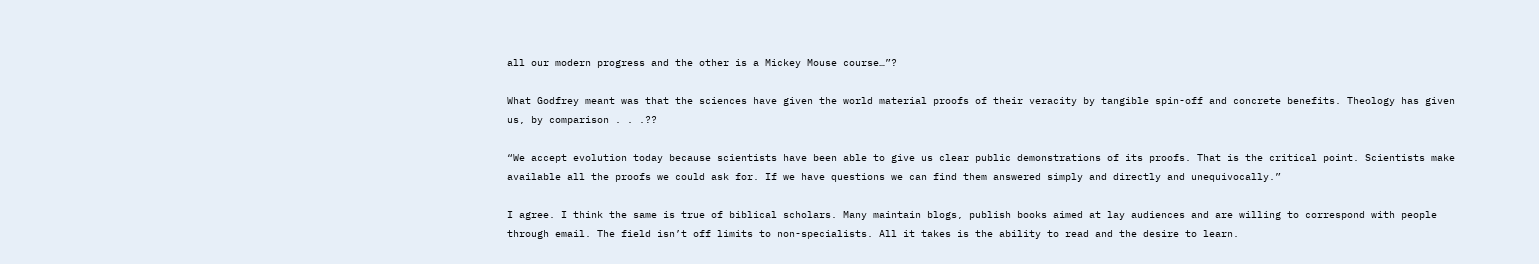all our modern progress and the other is a Mickey Mouse course…”?

What Godfrey meant was that the sciences have given the world material proofs of their veracity by tangible spin-off and concrete benefits. Theology has given us, by comparison . . .??

“We accept evolution today because scientists have been able to give us clear public demonstrations of its proofs. That is the critical point. Scientists make available all the proofs we could ask for. If we have questions we can find them answered simply and directly and unequivocally.”

I agree. I think the same is true of biblical scholars. Many maintain blogs, publish books aimed at lay audiences and are willing to correspond with people through email. The field isn’t off limits to non-specialists. All it takes is the ability to read and the desire to learn.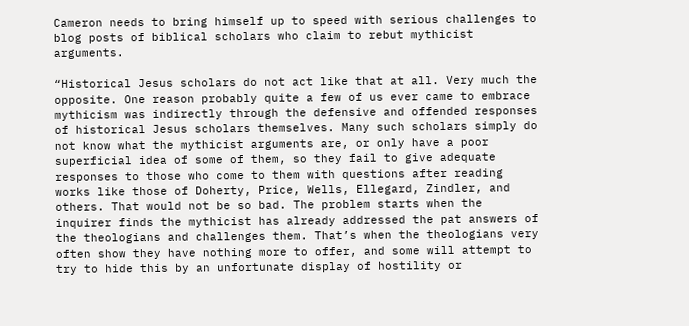Cameron needs to bring himself up to speed with serious challenges to blog posts of biblical scholars who claim to rebut mythicist arguments.

“Historical Jesus scholars do not act like that at all. Very much the opposite. One reason probably quite a few of us ever came to embrace mythicism was indirectly through the defensive and offended responses of historical Jesus scholars themselves. Many such scholars simply do not know what the mythicist arguments are, or only have a poor superficial idea of some of them, so they fail to give adequate responses to those who come to them with questions after reading works like those of Doherty, Price, Wells, Ellegard, Zindler, and others. That would not be so bad. The problem starts when the inquirer finds the mythicist has already addressed the pat answers of the theologians and challenges them. That’s when the theologians very often show they have nothing more to offer, and some will attempt to try to hide this by an unfortunate display of hostility or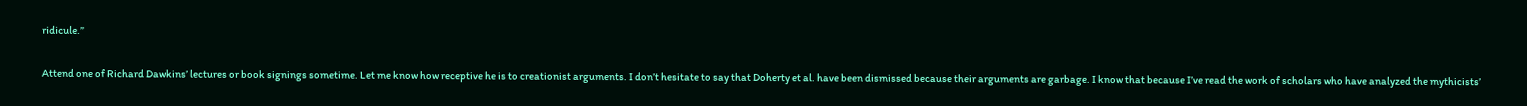ridicule.”

Attend one of Richard Dawkins’ lectures or book signings sometime. Let me know how receptive he is to creationist arguments. I don’t hesitate to say that Doherty et al. have been dismissed because their arguments are garbage. I know that because I’ve read the work of scholars who have analyzed the mythicists’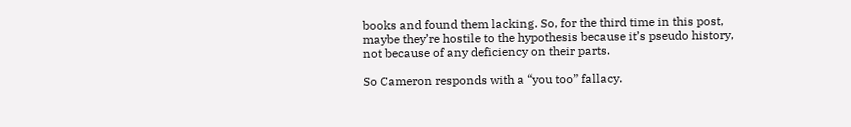books and found them lacking. So, for the third time in this post, maybe they’re hostile to the hypothesis because it’s pseudo history, not because of any deficiency on their parts.

So Cameron responds with a “you too” fallacy.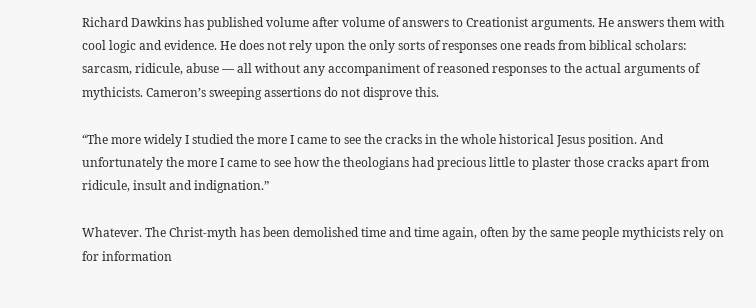Richard Dawkins has published volume after volume of answers to Creationist arguments. He answers them with cool logic and evidence. He does not rely upon the only sorts of responses one reads from biblical scholars: sarcasm, ridicule, abuse — all without any accompaniment of reasoned responses to the actual arguments of mythicists. Cameron’s sweeping assertions do not disprove this.

“The more widely I studied the more I came to see the cracks in the whole historical Jesus position. And unfortunately the more I came to see how the theologians had precious little to plaster those cracks apart from ridicule, insult and indignation.”

Whatever. The Christ-myth has been demolished time and time again, often by the same people mythicists rely on for information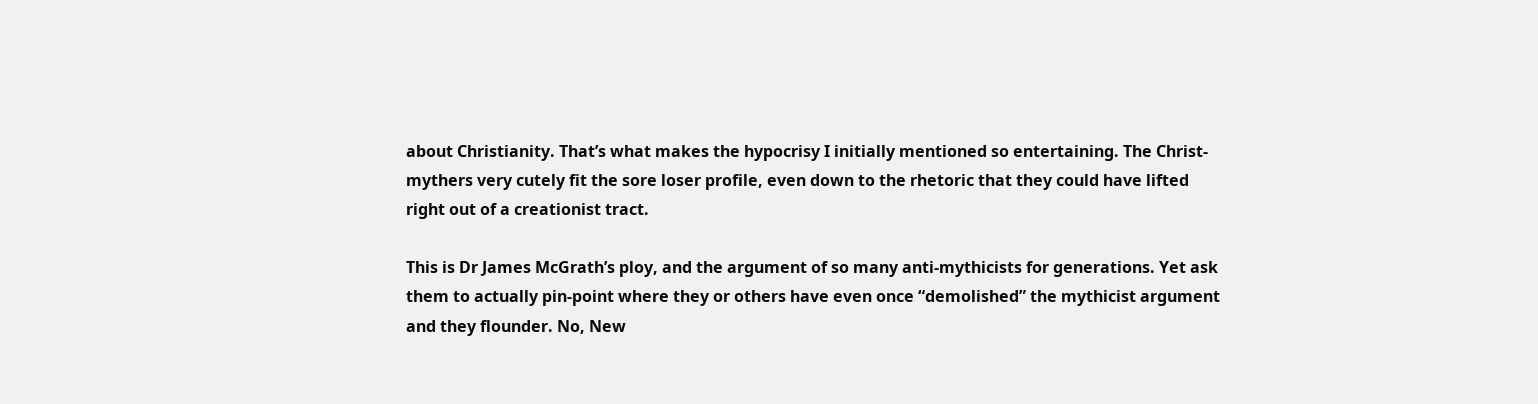about Christianity. That’s what makes the hypocrisy I initially mentioned so entertaining. The Christ-mythers very cutely fit the sore loser profile, even down to the rhetoric that they could have lifted right out of a creationist tract.

This is Dr James McGrath’s ploy, and the argument of so many anti-mythicists for generations. Yet ask them to actually pin-point where they or others have even once “demolished” the mythicist argument and they flounder. No, New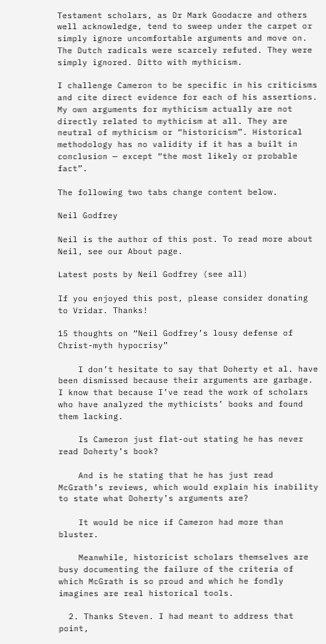Testament scholars, as Dr Mark Goodacre and others well acknowledge, tend to sweep under the carpet or simply ignore uncomfortable arguments and move on. The Dutch radicals were scarcely refuted. They were simply ignored. Ditto with mythicism.

I challenge Cameron to be specific in his criticisms and cite direct evidence for each of his assertions. My own arguments for mythicism actually are not directly related to mythicism at all. They are neutral of mythicism or “historicism”. Historical methodology has no validity if it has a built in conclusion — except “the most likely or probable fact”.

The following two tabs change content below.

Neil Godfrey

Neil is the author of this post. To read more about Neil, see our About page.

Latest posts by Neil Godfrey (see all)

If you enjoyed this post, please consider donating to Vridar. Thanks!

15 thoughts on “Neil Godfrey’s lousy defense of Christ-myth hypocrisy”

    I don’t hesitate to say that Doherty et al. have been dismissed because their arguments are garbage. I know that because I’ve read the work of scholars who have analyzed the mythicists’ books and found them lacking.

    Is Cameron just flat-out stating he has never read Doherty’s book?

    And is he stating that he has just read McGrath’s reviews, which would explain his inability to state what Doherty’s arguments are?

    It would be nice if Cameron had more than bluster.

    Meanwhile, historicist scholars themselves are busy documenting the failure of the criteria of which McGrath is so proud and which he fondly imagines are real historical tools.

  2. Thanks Steven. I had meant to address that point,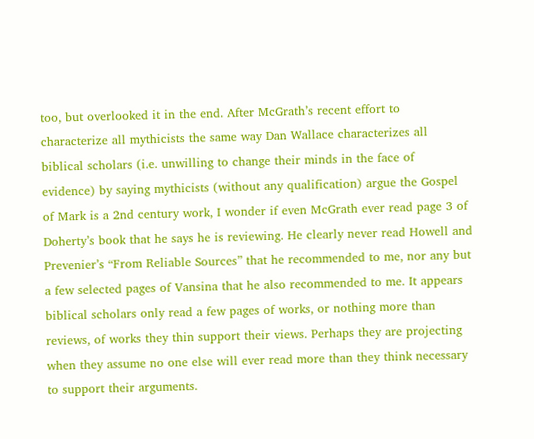too, but overlooked it in the end. After McGrath’s recent effort to characterize all mythicists the same way Dan Wallace characterizes all biblical scholars (i.e. unwilling to change their minds in the face of evidence) by saying mythicists (without any qualification) argue the Gospel of Mark is a 2nd century work, I wonder if even McGrath ever read page 3 of Doherty’s book that he says he is reviewing. He clearly never read Howell and Prevenier’s “From Reliable Sources” that he recommended to me, nor any but a few selected pages of Vansina that he also recommended to me. It appears biblical scholars only read a few pages of works, or nothing more than reviews, of works they thin support their views. Perhaps they are projecting when they assume no one else will ever read more than they think necessary to support their arguments.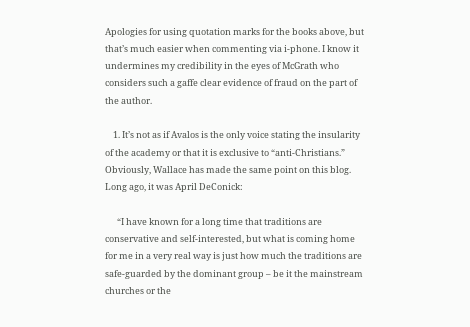Apologies for using quotation marks for the books above, but that’s much easier when commenting via i-phone. I know it undermines my credibility in the eyes of McGrath who considers such a gaffe clear evidence of fraud on the part of the author.

    1. It’s not as if Avalos is the only voice stating the insularity of the academy or that it is exclusive to “anti-Christians.” Obviously, Wallace has made the same point on this blog. Long ago, it was April DeConick:

      “I have known for a long time that traditions are conservative and self-interested, but what is coming home for me in a very real way is just how much the traditions are safe-guarded by the dominant group – be it the mainstream churches or the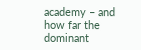academy – and how far the dominant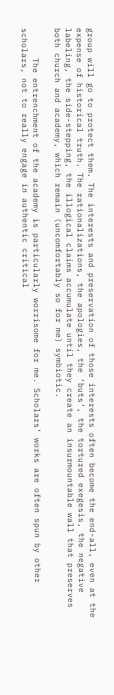group will go to protect them. The interests and preservation of those interests often become the end-all, even at the expense of historical truth. The rationalizations, the apologies, the ‘buts’, the tortured exegesis, the negative labeling, the side-stepping, the illogical claims accumulate until they create an insurmountable wall that preserves both church and academy, which remain (uncomfortably so for me) symbiotic.

      The entrenchment of the academy is particularly worrisome for me. Scholars’ works are often spun by other scholars, not to really engage in authentic critical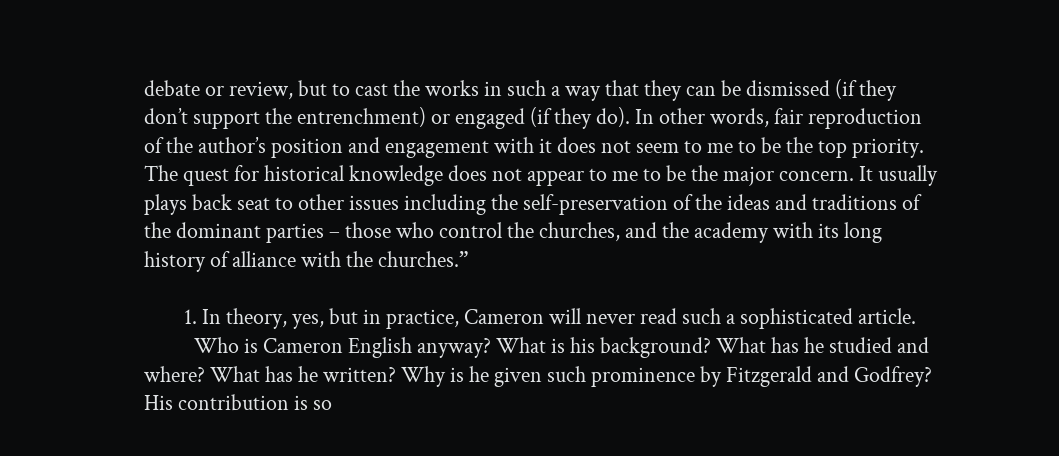debate or review, but to cast the works in such a way that they can be dismissed (if they don’t support the entrenchment) or engaged (if they do). In other words, fair reproduction of the author’s position and engagement with it does not seem to me to be the top priority. The quest for historical knowledge does not appear to me to be the major concern. It usually plays back seat to other issues including the self-preservation of the ideas and traditions of the dominant parties – those who control the churches, and the academy with its long history of alliance with the churches.”

        1. In theory, yes, but in practice, Cameron will never read such a sophisticated article.
          Who is Cameron English anyway? What is his background? What has he studied and where? What has he written? Why is he given such prominence by Fitzgerald and Godfrey? His contribution is so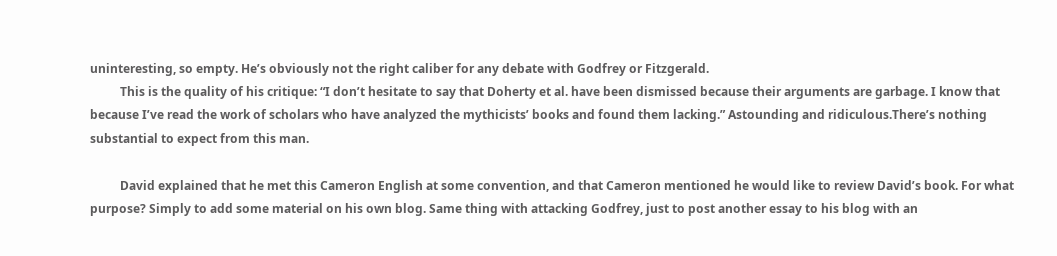uninteresting, so empty. He’s obviously not the right caliber for any debate with Godfrey or Fitzgerald.
          This is the quality of his critique: “I don’t hesitate to say that Doherty et al. have been dismissed because their arguments are garbage. I know that because I’ve read the work of scholars who have analyzed the mythicists’ books and found them lacking.” Astounding and ridiculous.There’s nothing substantial to expect from this man.

          David explained that he met this Cameron English at some convention, and that Cameron mentioned he would like to review David’s book. For what purpose? Simply to add some material on his own blog. Same thing with attacking Godfrey, just to post another essay to his blog with an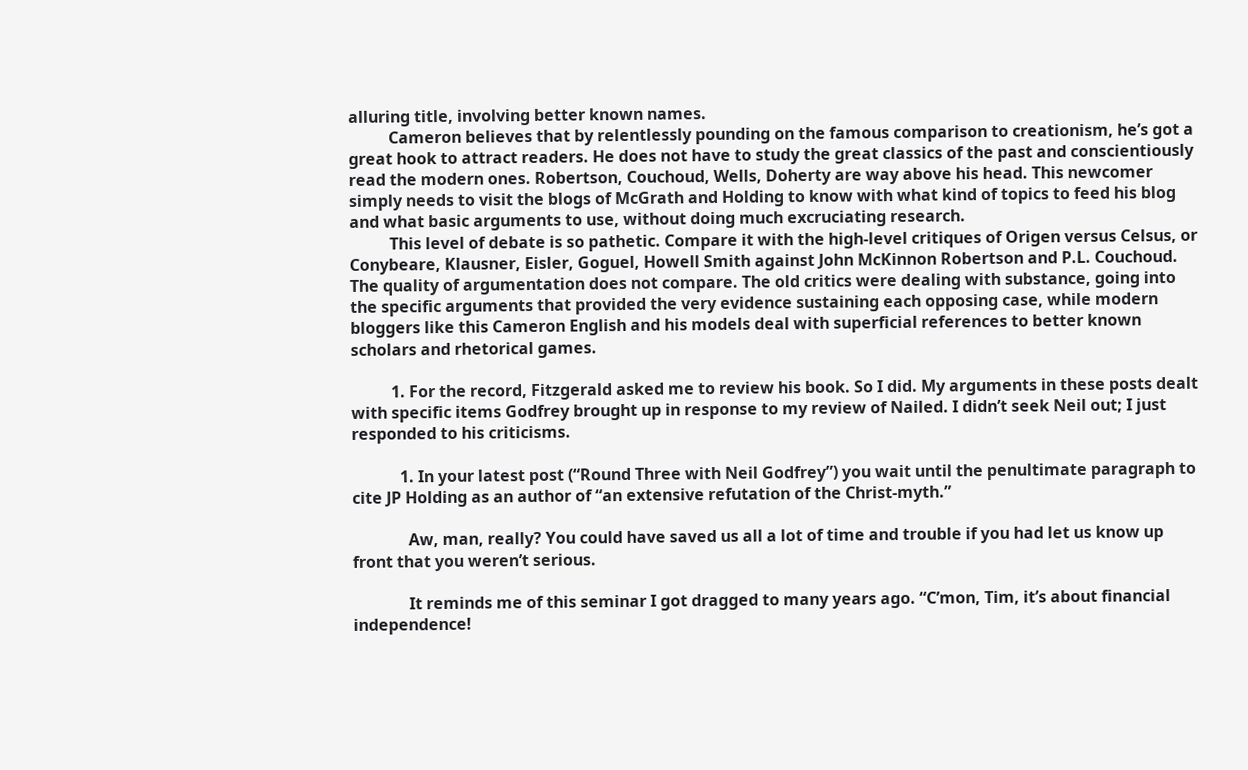alluring title, involving better known names.
          Cameron believes that by relentlessly pounding on the famous comparison to creationism, he’s got a great hook to attract readers. He does not have to study the great classics of the past and conscientiously read the modern ones. Robertson, Couchoud, Wells, Doherty are way above his head. This newcomer simply needs to visit the blogs of McGrath and Holding to know with what kind of topics to feed his blog and what basic arguments to use, without doing much excruciating research.
          This level of debate is so pathetic. Compare it with the high-level critiques of Origen versus Celsus, or Conybeare, Klausner, Eisler, Goguel, Howell Smith against John McKinnon Robertson and P.L. Couchoud. The quality of argumentation does not compare. The old critics were dealing with substance, going into the specific arguments that provided the very evidence sustaining each opposing case, while modern bloggers like this Cameron English and his models deal with superficial references to better known scholars and rhetorical games.

          1. For the record, Fitzgerald asked me to review his book. So I did. My arguments in these posts dealt with specific items Godfrey brought up in response to my review of Nailed. I didn’t seek Neil out; I just responded to his criticisms.

            1. In your latest post (“Round Three with Neil Godfrey”) you wait until the penultimate paragraph to cite JP Holding as an author of “an extensive refutation of the Christ-myth.”

              Aw, man, really? You could have saved us all a lot of time and trouble if you had let us know up front that you weren’t serious.

              It reminds me of this seminar I got dragged to many years ago. “C’mon, Tim, it’s about financial independence!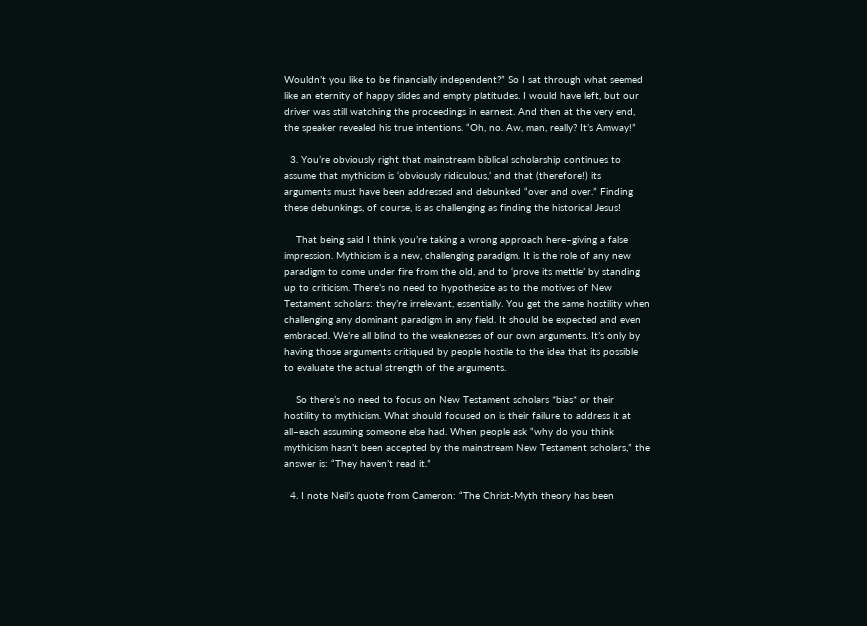Wouldn’t you like to be financially independent?” So I sat through what seemed like an eternity of happy slides and empty platitudes. I would have left, but our driver was still watching the proceedings in earnest. And then at the very end, the speaker revealed his true intentions. “Oh, no. Aw, man, really? It’s Amway!”

  3. You’re obviously right that mainstream biblical scholarship continues to assume that mythicism is ‘obviously ridiculous,’ and that (therefore!) its arguments must have been addressed and debunked “over and over.” Finding these debunkings, of course, is as challenging as finding the historical Jesus!

    That being said I think you’re taking a wrong approach here–giving a false impression. Mythicism is a new, challenging paradigm. It is the role of any new paradigm to come under fire from the old, and to ‘prove its mettle’ by standing up to criticism. There’s no need to hypothesize as to the motives of New Testament scholars: they’re irrelevant, essentially. You get the same hostility when challenging any dominant paradigm in any field. It should be expected and even embraced. We’re all blind to the weaknesses of our own arguments. It’s only by having those arguments critiqued by people hostile to the idea that its possible to evaluate the actual strength of the arguments.

    So there’s no need to focus on New Testament scholars *bias* or their hostility to mythicism. What should focused on is their failure to address it at all–each assuming someone else had. When people ask “why do you think mythicism hasn’t been accepted by the mainstream New Testament scholars,” the answer is: “They haven’t read it.”

  4. I note Neil’s quote from Cameron: “The Christ-Myth theory has been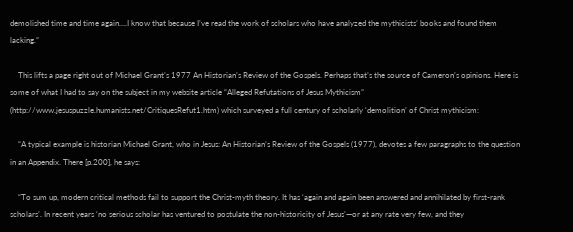demolished time and time again….I know that because I’ve read the work of scholars who have analyzed the mythicists’ books and found them lacking.”

    This lifts a page right out of Michael Grant’s 1977 An Historian’s Review of the Gospels. Perhaps that’s the source of Cameron’s opinions. Here is some of what I had to say on the subject in my website article “Alleged Refutations of Jesus Mythicism” (http://www.jesuspuzzle.humanists.net/CritiquesRefut1.htm) which surveyed a full century of scholarly ‘demolition’ of Christ mythicism:

    “A typical example is historian Michael Grant, who in Jesus: An Historian’s Review of the Gospels (1977), devotes a few paragraphs to the question in an Appendix. There [p.200], he says:

    “To sum up, modern critical methods fail to support the Christ-myth theory. It has ‘again and again been answered and annihilated by first-rank scholars’. In recent years ‘no serious scholar has ventured to postulate the non-historicity of Jesus’—or at any rate very few, and they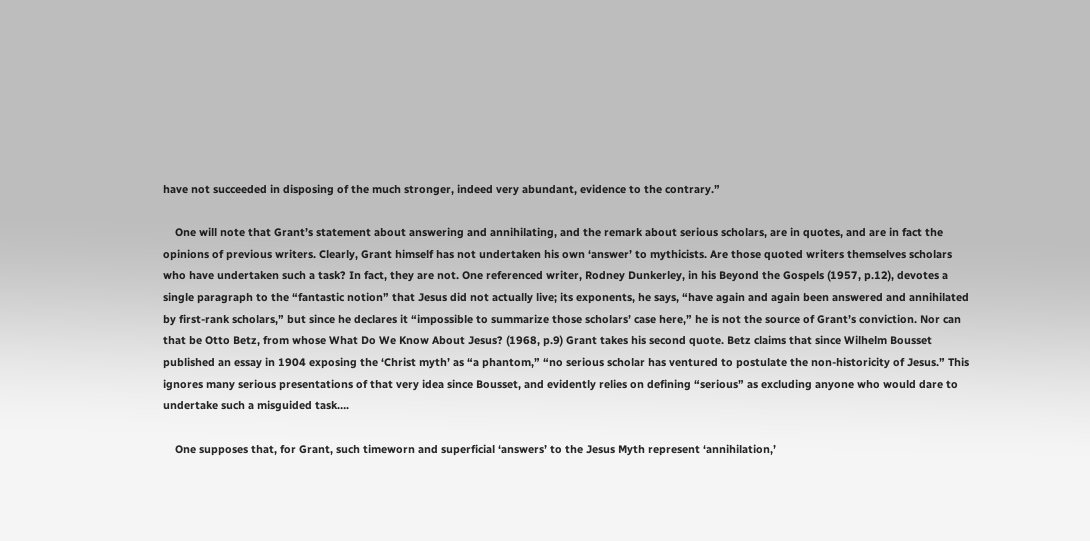have not succeeded in disposing of the much stronger, indeed very abundant, evidence to the contrary.”

    One will note that Grant’s statement about answering and annihilating, and the remark about serious scholars, are in quotes, and are in fact the opinions of previous writers. Clearly, Grant himself has not undertaken his own ‘answer’ to mythicists. Are those quoted writers themselves scholars who have undertaken such a task? In fact, they are not. One referenced writer, Rodney Dunkerley, in his Beyond the Gospels (1957, p.12), devotes a single paragraph to the “fantastic notion” that Jesus did not actually live; its exponents, he says, “have again and again been answered and annihilated by first-rank scholars,” but since he declares it “impossible to summarize those scholars’ case here,” he is not the source of Grant’s conviction. Nor can that be Otto Betz, from whose What Do We Know About Jesus? (1968, p.9) Grant takes his second quote. Betz claims that since Wilhelm Bousset published an essay in 1904 exposing the ‘Christ myth’ as “a phantom,” “no serious scholar has ventured to postulate the non-historicity of Jesus.” This ignores many serious presentations of that very idea since Bousset, and evidently relies on defining “serious” as excluding anyone who would dare to undertake such a misguided task….

    One supposes that, for Grant, such timeworn and superficial ‘answers’ to the Jesus Myth represent ‘annihilation,’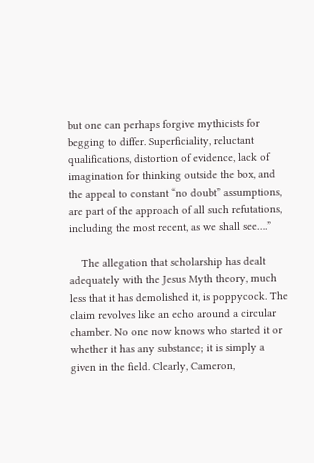but one can perhaps forgive mythicists for begging to differ. Superficiality, reluctant qualifications, distortion of evidence, lack of imagination for thinking outside the box, and the appeal to constant “no doubt” assumptions, are part of the approach of all such refutations, including the most recent, as we shall see….”

    The allegation that scholarship has dealt adequately with the Jesus Myth theory, much less that it has demolished it, is poppycock. The claim revolves like an echo around a circular chamber. No one now knows who started it or whether it has any substance; it is simply a given in the field. Clearly, Cameron,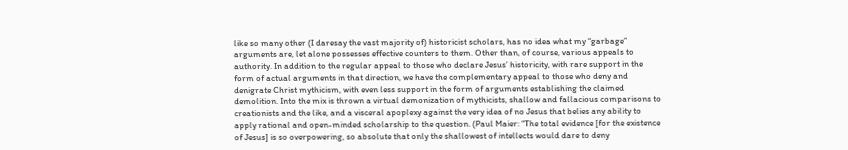like so many other (I daresay the vast majority of) historicist scholars, has no idea what my “garbage” arguments are, let alone possesses effective counters to them. Other than, of course, various appeals to authority. In addition to the regular appeal to those who declare Jesus’ historicity, with rare support in the form of actual arguments in that direction, we have the complementary appeal to those who deny and denigrate Christ mythicism, with even less support in the form of arguments establishing the claimed demolition. Into the mix is thrown a virtual demonization of mythicists, shallow and fallacious comparisons to creationists and the like, and a visceral apoplexy against the very idea of no Jesus that belies any ability to apply rational and open-minded scholarship to the question. (Paul Maier: “The total evidence [for the existence of Jesus] is so overpowering, so absolute that only the shallowest of intellects would dare to deny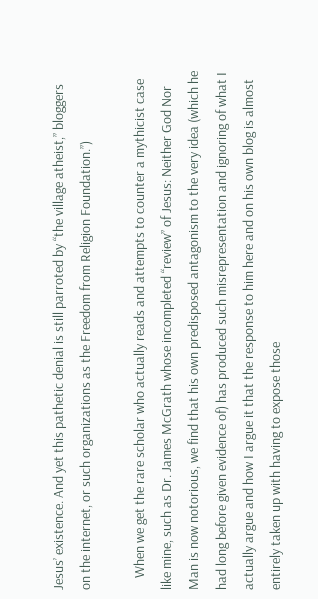Jesus’ existence. And yet this pathetic denial is still parroted by “the village atheist,” bloggers on the internet, or such organizations as the Freedom from Religion Foundation.”)

    When we get the rare scholar who actually reads and attempts to counter a mythicist case like mine, such as Dr. James McGrath whose incompleted “review” of Jesus: Neither God Nor Man is now notorious, we find that his own predisposed antagonism to the very idea (which he had long before given evidence of) has produced such misrepresentation and ignoring of what I actually argue and how I argue it that the response to him here and on his own blog is almost entirely taken up with having to expose those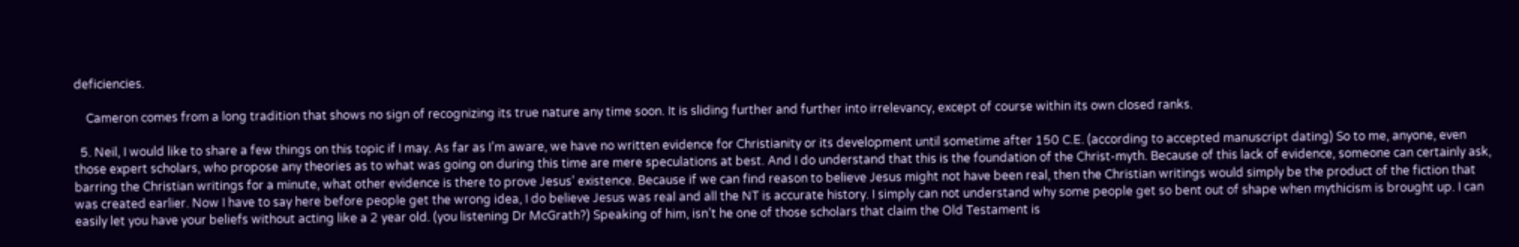deficiencies.

    Cameron comes from a long tradition that shows no sign of recognizing its true nature any time soon. It is sliding further and further into irrelevancy, except of course within its own closed ranks.

  5. Neil, I would like to share a few things on this topic if I may. As far as I’m aware, we have no written evidence for Christianity or its development until sometime after 150 C.E. (according to accepted manuscript dating) So to me, anyone, even those expert scholars, who propose any theories as to what was going on during this time are mere speculations at best. And I do understand that this is the foundation of the Christ-myth. Because of this lack of evidence, someone can certainly ask, barring the Christian writings for a minute, what other evidence is there to prove Jesus’ existence. Because if we can find reason to believe Jesus might not have been real, then the Christian writings would simply be the product of the fiction that was created earlier. Now I have to say here before people get the wrong idea, I do believe Jesus was real and all the NT is accurate history. I simply can not understand why some people get so bent out of shape when mythicism is brought up. I can easily let you have your beliefs without acting like a 2 year old. (you listening Dr McGrath?) Speaking of him, isn’t he one of those scholars that claim the Old Testament is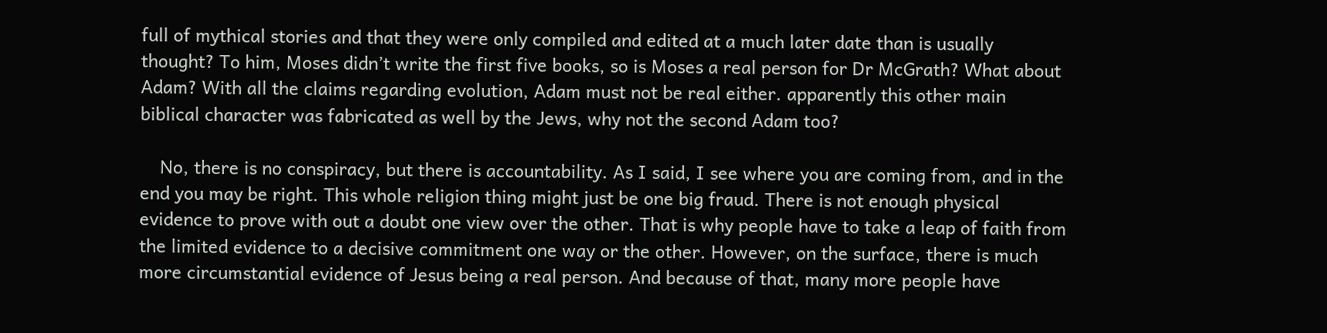full of mythical stories and that they were only compiled and edited at a much later date than is usually thought? To him, Moses didn’t write the first five books, so is Moses a real person for Dr McGrath? What about Adam? With all the claims regarding evolution, Adam must not be real either. apparently this other main biblical character was fabricated as well by the Jews, why not the second Adam too?

    No, there is no conspiracy, but there is accountability. As I said, I see where you are coming from, and in the end you may be right. This whole religion thing might just be one big fraud. There is not enough physical evidence to prove with out a doubt one view over the other. That is why people have to take a leap of faith from the limited evidence to a decisive commitment one way or the other. However, on the surface, there is much more circumstantial evidence of Jesus being a real person. And because of that, many more people have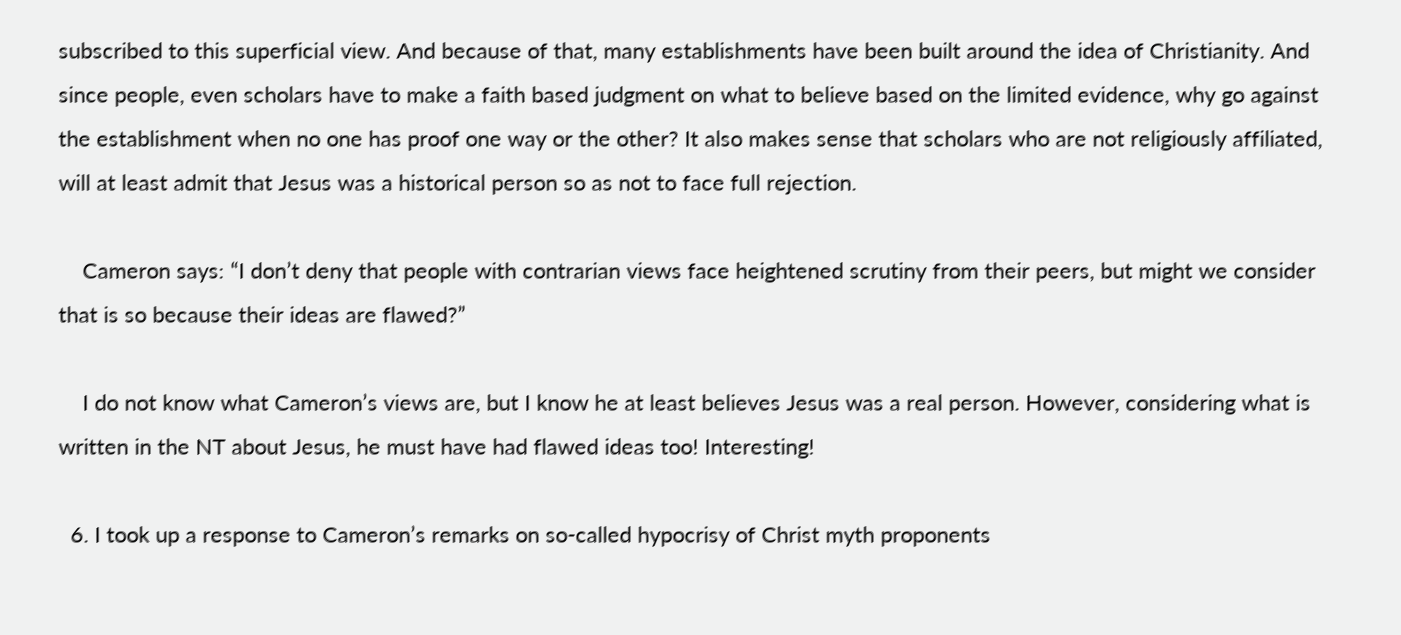subscribed to this superficial view. And because of that, many establishments have been built around the idea of Christianity. And since people, even scholars have to make a faith based judgment on what to believe based on the limited evidence, why go against the establishment when no one has proof one way or the other? It also makes sense that scholars who are not religiously affiliated, will at least admit that Jesus was a historical person so as not to face full rejection.

    Cameron says: “I don’t deny that people with contrarian views face heightened scrutiny from their peers, but might we consider that is so because their ideas are flawed?”

    I do not know what Cameron’s views are, but I know he at least believes Jesus was a real person. However, considering what is written in the NT about Jesus, he must have had flawed ideas too! Interesting!

  6. I took up a response to Cameron’s remarks on so-called hypocrisy of Christ myth proponents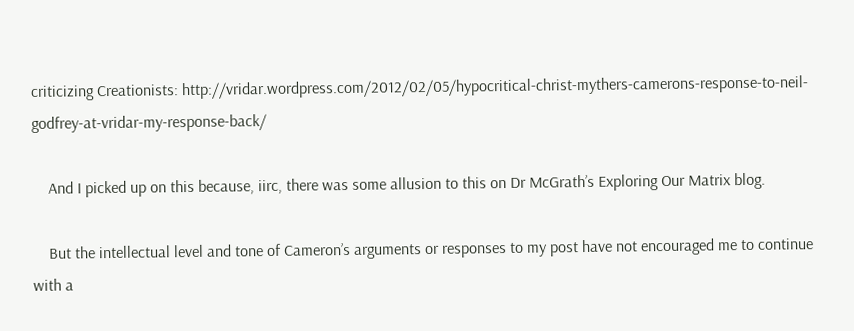criticizing Creationists: http://vridar.wordpress.com/2012/02/05/hypocritical-christ-mythers-camerons-response-to-neil-godfrey-at-vridar-my-response-back/

    And I picked up on this because, iirc, there was some allusion to this on Dr McGrath’s Exploring Our Matrix blog.

    But the intellectual level and tone of Cameron’s arguments or responses to my post have not encouraged me to continue with a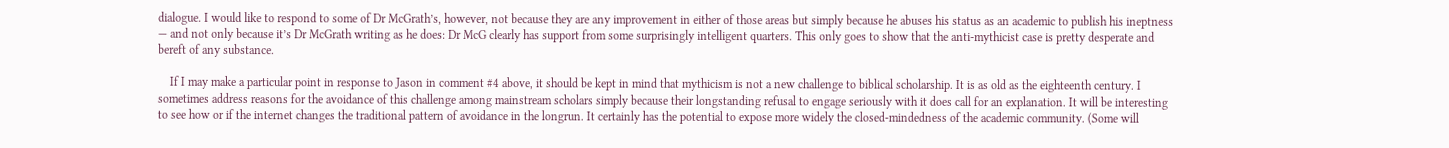dialogue. I would like to respond to some of Dr McGrath’s, however, not because they are any improvement in either of those areas but simply because he abuses his status as an academic to publish his ineptness — and not only because it’s Dr McGrath writing as he does: Dr McG clearly has support from some surprisingly intelligent quarters. This only goes to show that the anti-mythicist case is pretty desperate and bereft of any substance.

    If I may make a particular point in response to Jason in comment #4 above, it should be kept in mind that mythicism is not a new challenge to biblical scholarship. It is as old as the eighteenth century. I sometimes address reasons for the avoidance of this challenge among mainstream scholars simply because their longstanding refusal to engage seriously with it does call for an explanation. It will be interesting to see how or if the internet changes the traditional pattern of avoidance in the longrun. It certainly has the potential to expose more widely the closed-mindedness of the academic community. (Some will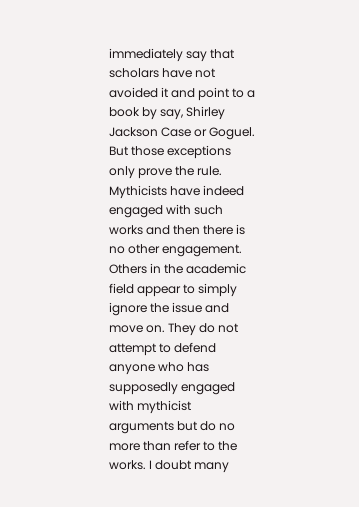immediately say that scholars have not avoided it and point to a book by say, Shirley Jackson Case or Goguel. But those exceptions only prove the rule. Mythicists have indeed engaged with such works and then there is no other engagement. Others in the academic field appear to simply ignore the issue and move on. They do not attempt to defend anyone who has supposedly engaged with mythicist arguments but do no more than refer to the works. I doubt many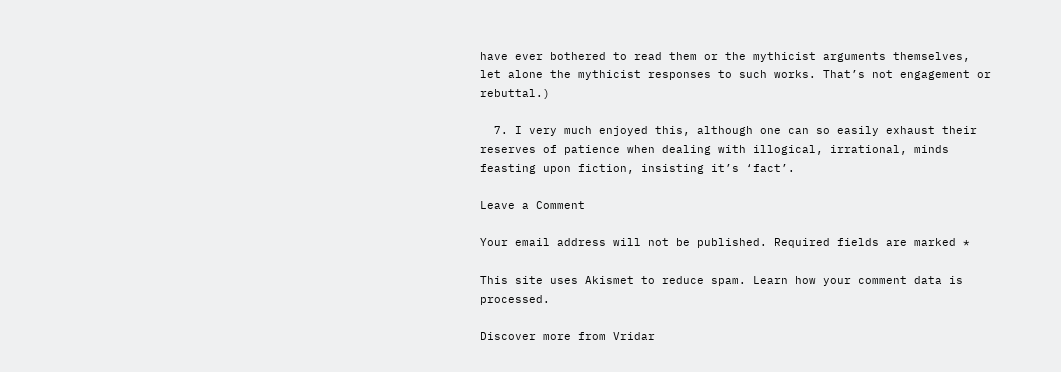have ever bothered to read them or the mythicist arguments themselves, let alone the mythicist responses to such works. That’s not engagement or rebuttal.)

  7. I very much enjoyed this, although one can so easily exhaust their reserves of patience when dealing with illogical, irrational, minds feasting upon fiction, insisting it’s ‘fact’.

Leave a Comment

Your email address will not be published. Required fields are marked *

This site uses Akismet to reduce spam. Learn how your comment data is processed.

Discover more from Vridar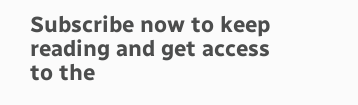Subscribe now to keep reading and get access to the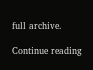full archive.

Continue reading